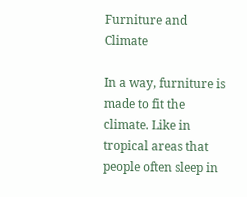Furniture and Climate

In a way, furniture is made to fit the climate. Like in tropical areas that people often sleep in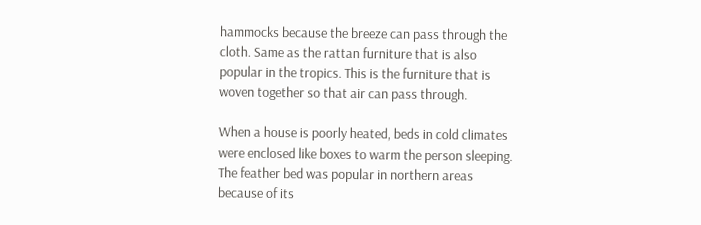hammocks because the breeze can pass through the cloth. Same as the rattan furniture that is also popular in the tropics. This is the furniture that is woven together so that air can pass through.

When a house is poorly heated, beds in cold climates were enclosed like boxes to warm the person sleeping. The feather bed was popular in northern areas because of its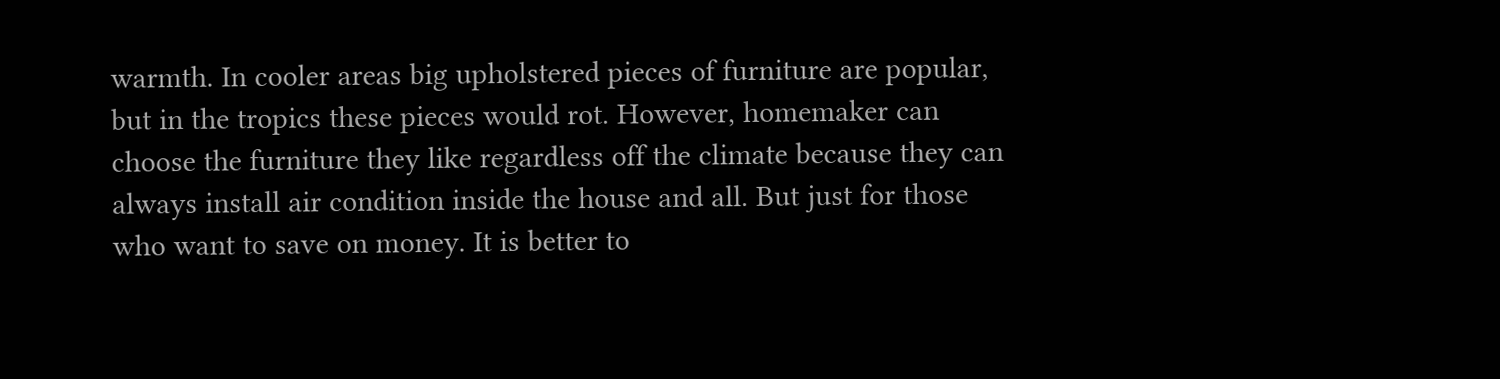warmth. In cooler areas big upholstered pieces of furniture are popular, but in the tropics these pieces would rot. However, homemaker can choose the furniture they like regardless off the climate because they can always install air condition inside the house and all. But just for those who want to save on money. It is better to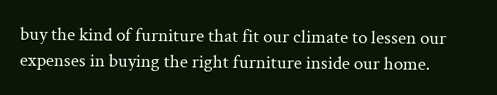buy the kind of furniture that fit our climate to lessen our expenses in buying the right furniture inside our home.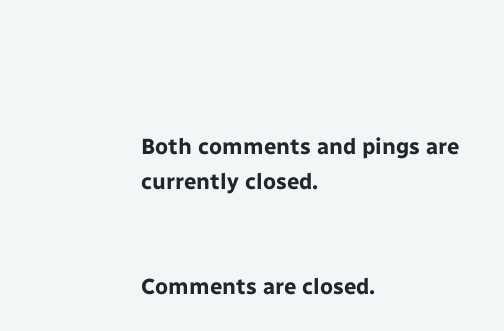Both comments and pings are currently closed.


Comments are closed.